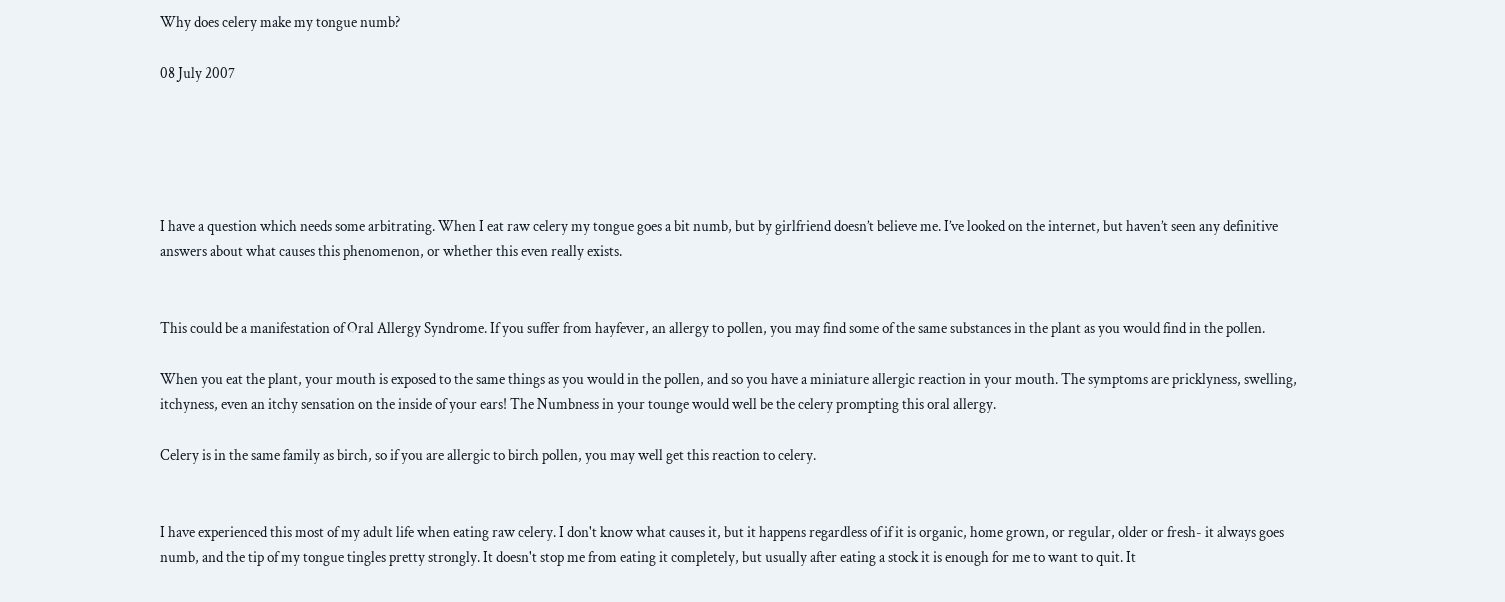Why does celery make my tongue numb?

08 July 2007





I have a question which needs some arbitrating. When I eat raw celery my tongue goes a bit numb, but by girlfriend doesn’t believe me. I’ve looked on the internet, but haven’t seen any definitive answers about what causes this phenomenon, or whether this even really exists.


This could be a manifestation of Oral Allergy Syndrome. If you suffer from hayfever, an allergy to pollen, you may find some of the same substances in the plant as you would find in the pollen.

When you eat the plant, your mouth is exposed to the same things as you would in the pollen, and so you have a miniature allergic reaction in your mouth. The symptoms are pricklyness, swelling, itchyness, even an itchy sensation on the inside of your ears! The Numbness in your tounge would well be the celery prompting this oral allergy.

Celery is in the same family as birch, so if you are allergic to birch pollen, you may well get this reaction to celery.


I have experienced this most of my adult life when eating raw celery. I don't know what causes it, but it happens regardless of if it is organic, home grown, or regular, older or fresh- it always goes numb, and the tip of my tongue tingles pretty strongly. It doesn't stop me from eating it completely, but usually after eating a stock it is enough for me to want to quit. It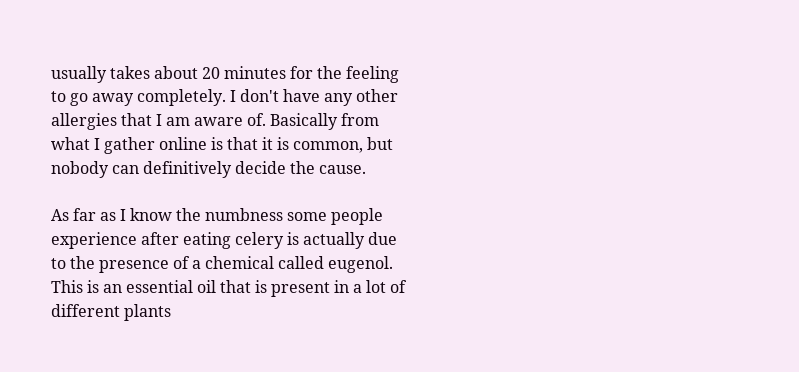usually takes about 20 minutes for the feeling to go away completely. I don't have any other allergies that I am aware of. Basically from what I gather online is that it is common, but nobody can definitively decide the cause.

As far as I know the numbness some people experience after eating celery is actually due to the presence of a chemical called eugenol. This is an essential oil that is present in a lot of different plants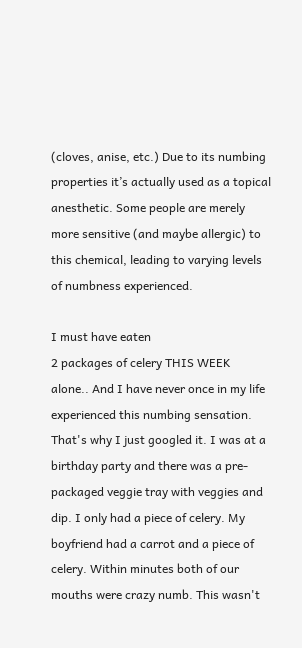(cloves, anise, etc.) Due to its numbing properties it’s actually used as a topical anesthetic. Some people are merely more sensitive (and maybe allergic) to this chemical, leading to varying levels of numbness experienced.

I must have eaten
2 packages of celery THIS WEEK alone.. And I have never once in my life experienced this numbing sensation. That's why I just googled it. I was at a birthday party and there was a pre-packaged veggie tray with veggies and dip. I only had a piece of celery. My boyfriend had a carrot and a piece of celery. Within minutes both of our mouths were crazy numb. This wasn't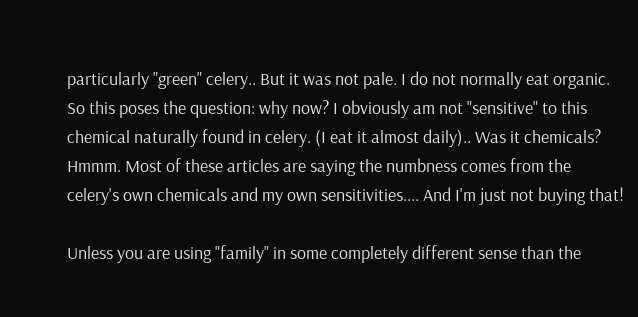particularly "green" celery.. But it was not pale. I do not normally eat organic. So this poses the question: why now? I obviously am not "sensitive" to this chemical naturally found in celery. (I eat it almost daily).. Was it chemicals? Hmmm. Most of these articles are saying the numbness comes from the celery's own chemicals and my own sensitivities.... And I'm just not buying that!

Unless you are using "family" in some completely different sense than the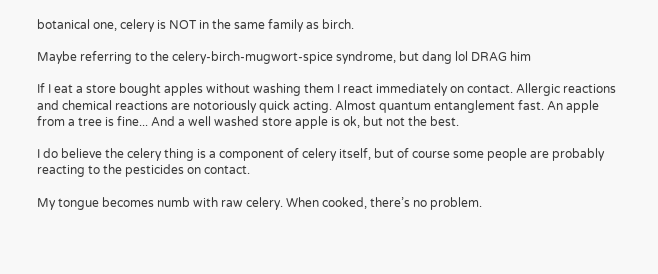botanical one, celery is NOT in the same family as birch.

Maybe referring to the celery-birch-mugwort-spice syndrome, but dang lol DRAG him

If I eat a store bought apples without washing them I react immediately on contact. Allergic reactions and chemical reactions are notoriously quick acting. Almost quantum entanglement fast. An apple from a tree is fine... And a well washed store apple is ok, but not the best.

I do believe the celery thing is a component of celery itself, but of course some people are probably reacting to the pesticides on contact.

My tongue becomes numb with raw celery. When cooked, there’s no problem.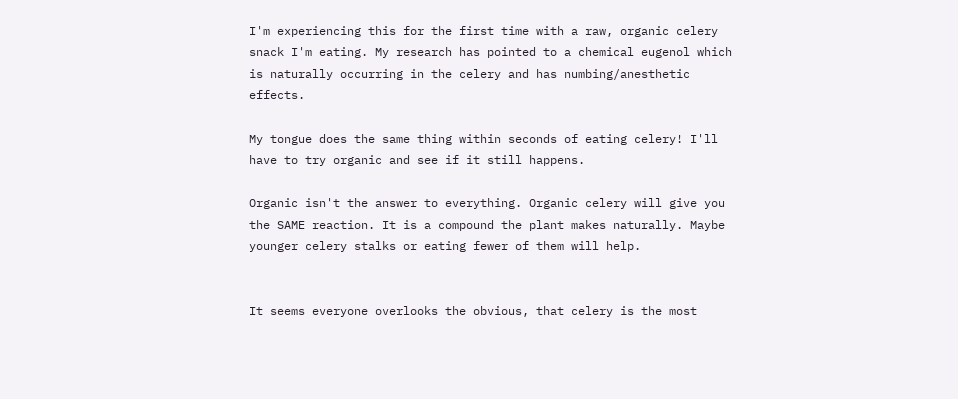I'm experiencing this for the first time with a raw, organic celery snack I'm eating. My research has pointed to a chemical eugenol which is naturally occurring in the celery and has numbing/anesthetic effects.

My tongue does the same thing within seconds of eating celery! I'll have to try organic and see if it still happens.

Organic isn't the answer to everything. Organic celery will give you the SAME reaction. It is a compound the plant makes naturally. Maybe younger celery stalks or eating fewer of them will help.


It seems everyone overlooks the obvious, that celery is the most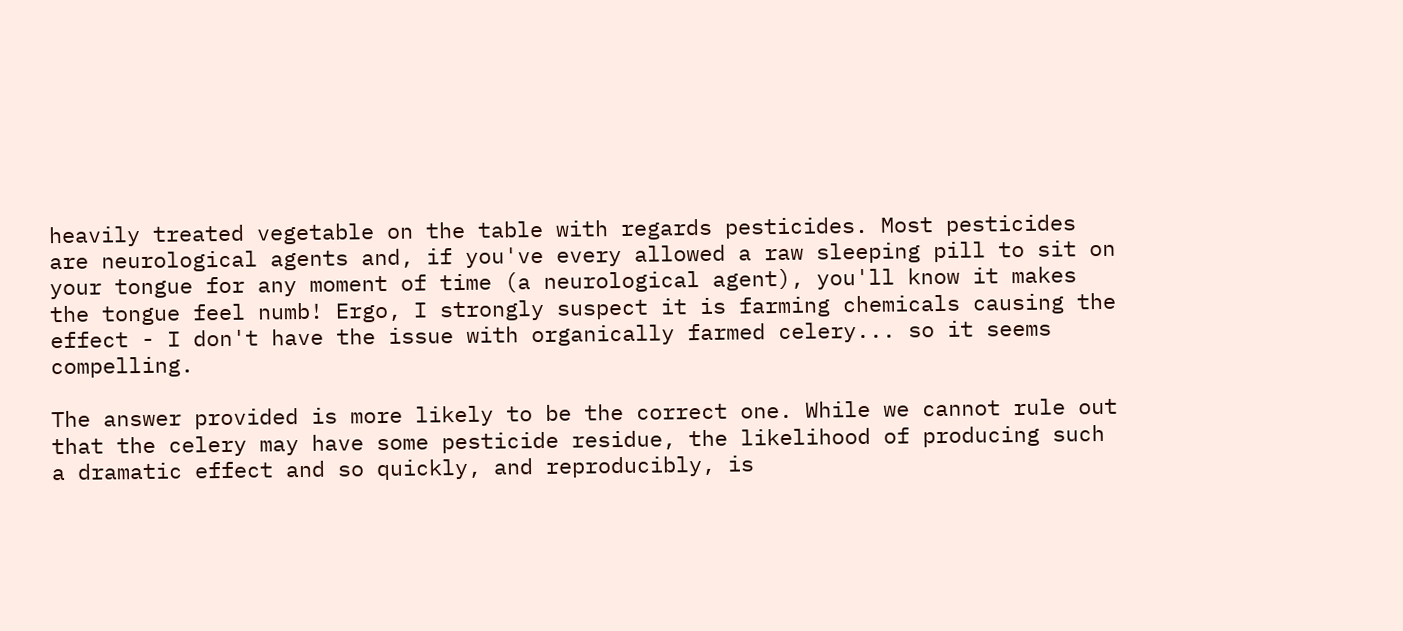heavily treated vegetable on the table with regards pesticides. Most pesticides are neurological agents and, if you've every allowed a raw sleeping pill to sit on your tongue for any moment of time (a neurological agent), you'll know it makes the tongue feel numb! Ergo, I strongly suspect it is farming chemicals causing the effect - I don't have the issue with organically farmed celery... so it seems compelling.

The answer provided is more likely to be the correct one. While we cannot rule out that the celery may have some pesticide residue, the likelihood of producing such a dramatic effect and so quickly, and reproducibly, is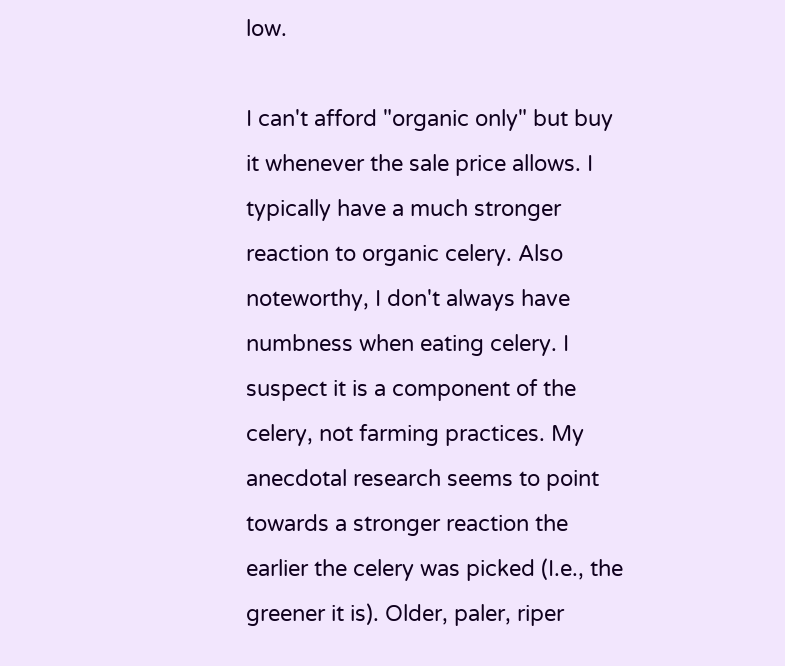low.

I can't afford "organic only" but buy it whenever the sale price allows. I typically have a much stronger reaction to organic celery. Also noteworthy, I don't always have numbness when eating celery. I suspect it is a component of the celery, not farming practices. My anecdotal research seems to point towards a stronger reaction the earlier the celery was picked (I.e., the greener it is). Older, paler, riper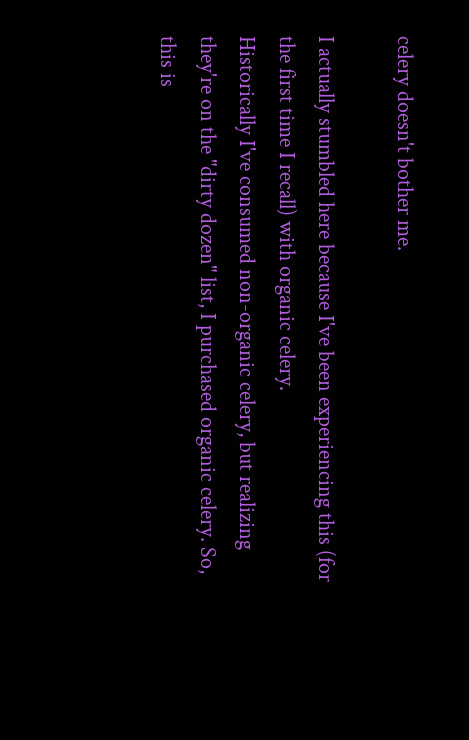celery doesn't bother me.

I actually stumbled here because I've been experiencing this (for the first time I recall) with organic celery.
Historically I've consumed non-organic celery, but realizing they're on the "dirty dozen" list, I purchased organic celery. So, this is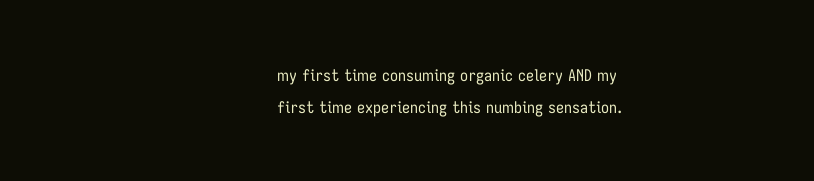my first time consuming organic celery AND my first time experiencing this numbing sensation.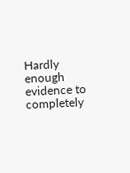Hardly enough evidence to completely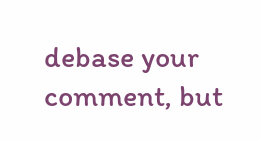debase your comment, but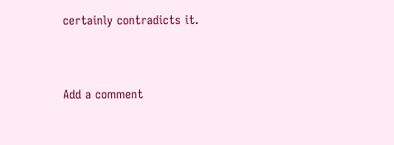certainly contradicts it.


Add a comment